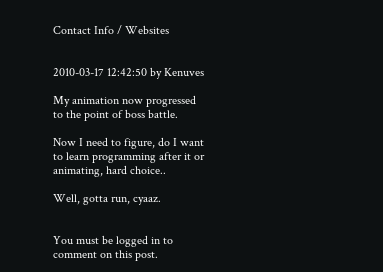Contact Info / Websites


2010-03-17 12:42:50 by Kenuves

My animation now progressed to the point of boss battle.

Now I need to figure, do I want to learn programming after it or animating, hard choice..

Well, gotta run, cyaaz.


You must be logged in to comment on this post.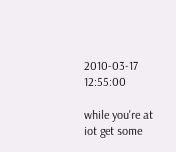2010-03-17 12:55:00

while you're at iot get some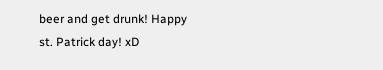beer and get drunk! Happy st. Patrick day! xD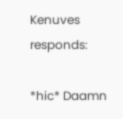Kenuves responds:

*hic* Daamn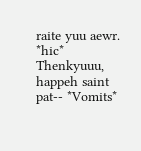raite yuu aewr. *hic* Thenkyuuu, happeh saint pat-- *Vomits*